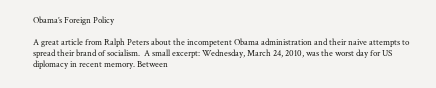Obama’s Foreign Policy

A great article from Ralph Peters about the incompetent Obama administration and their naive attempts to spread their brand of socialism.  A small excerpt: Wednesday, March 24, 2010, was the worst day for US diplomacy in recent memory. Between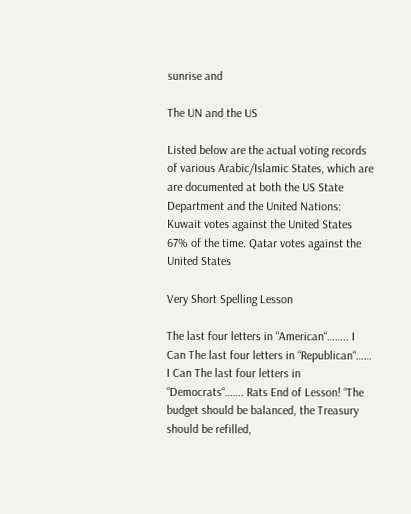sunrise and

The UN and the US

Listed below are the actual voting records of various Arabic/Islamic States, which are are documented at both the US State Department and the United Nations: Kuwait votes against the United States 67% of the time. Qatar votes against the United States

Very Short Spelling Lesson

The last four letters in “American“…….. I Can The last four letters in “Republican“…… I Can The last four letters in “Democrats“……. Rats End of Lesson! “The budget should be balanced, the Treasury should be refilled,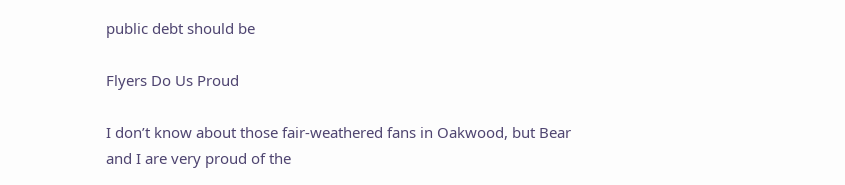public debt should be

Flyers Do Us Proud

I don’t know about those fair-weathered fans in Oakwood, but Bear and I are very proud of the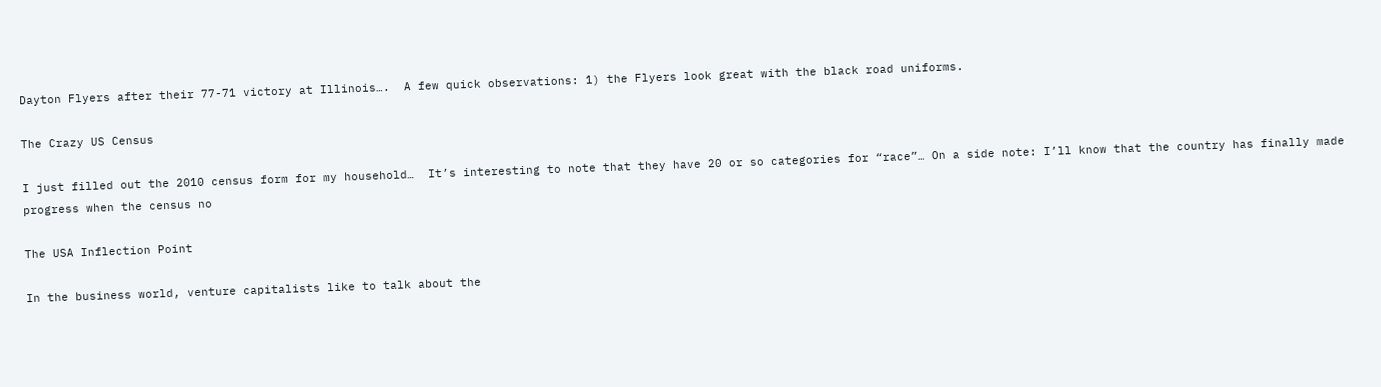Dayton Flyers after their 77-71 victory at Illinois….  A few quick observations: 1) the Flyers look great with the black road uniforms.

The Crazy US Census

I just filled out the 2010 census form for my household…  It’s interesting to note that they have 20 or so categories for “race”… On a side note: I’ll know that the country has finally made progress when the census no

The USA Inflection Point

In the business world, venture capitalists like to talk about the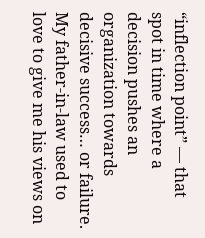“inflection point” — that spot in time where a decision pushes an organization towards decisive success… or failure. My father-in-law used to love to give me his views on